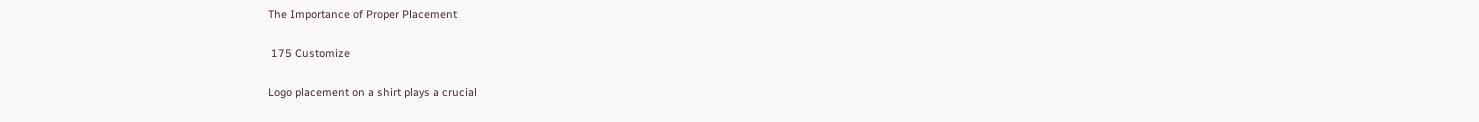The Importance of Proper Placement

 175 Customize

Logo placement on a shirt plays a crucial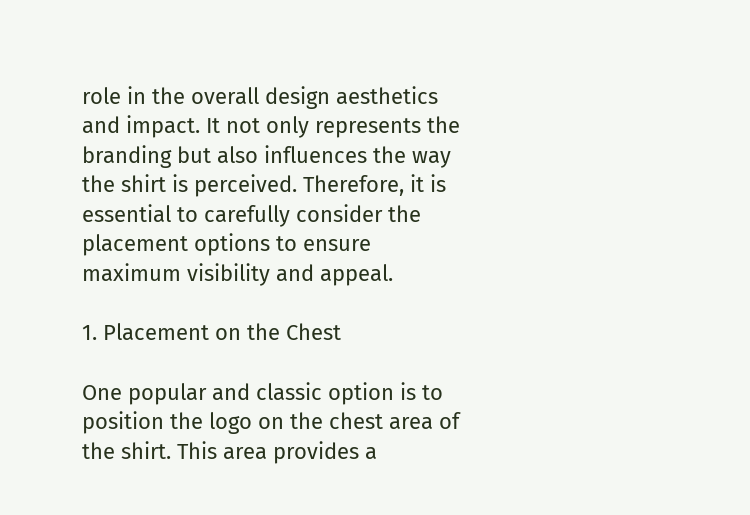role in the overall design aesthetics and impact. It not only represents the branding but also influences the way the shirt is perceived. Therefore, it is essential to carefully consider the placement options to ensure maximum visibility and appeal.

1. Placement on the Chest

One popular and classic option is to position the logo on the chest area of the shirt. This area provides a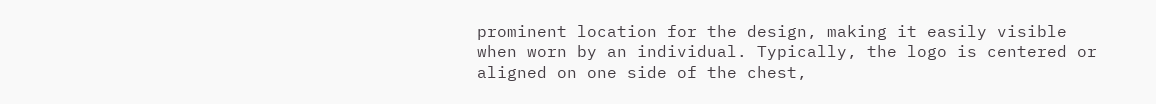prominent location for the design, making it easily visible when worn by an individual. Typically, the logo is centered or aligned on one side of the chest,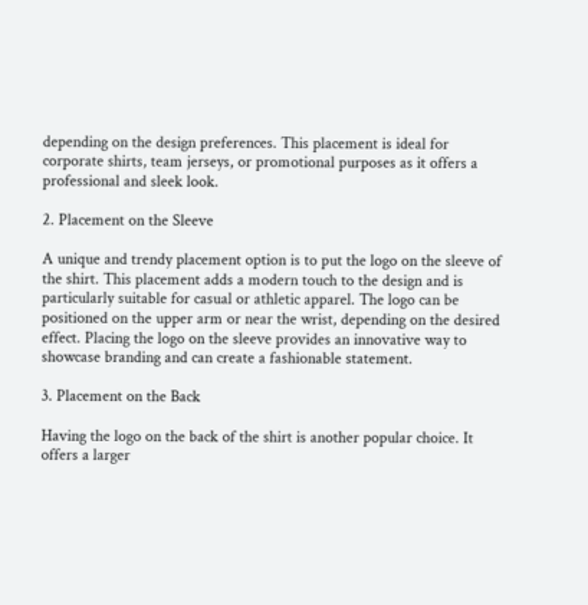depending on the design preferences. This placement is ideal for corporate shirts, team jerseys, or promotional purposes as it offers a professional and sleek look.

2. Placement on the Sleeve

A unique and trendy placement option is to put the logo on the sleeve of the shirt. This placement adds a modern touch to the design and is particularly suitable for casual or athletic apparel. The logo can be positioned on the upper arm or near the wrist, depending on the desired effect. Placing the logo on the sleeve provides an innovative way to showcase branding and can create a fashionable statement.

3. Placement on the Back

Having the logo on the back of the shirt is another popular choice. It offers a larger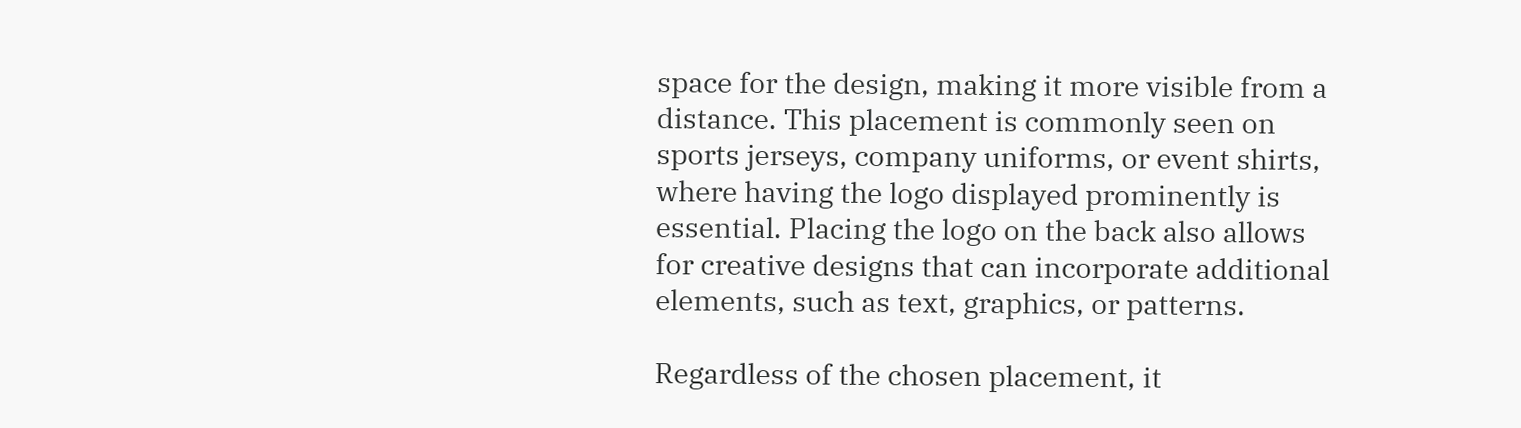space for the design, making it more visible from a distance. This placement is commonly seen on sports jerseys, company uniforms, or event shirts, where having the logo displayed prominently is essential. Placing the logo on the back also allows for creative designs that can incorporate additional elements, such as text, graphics, or patterns.

Regardless of the chosen placement, it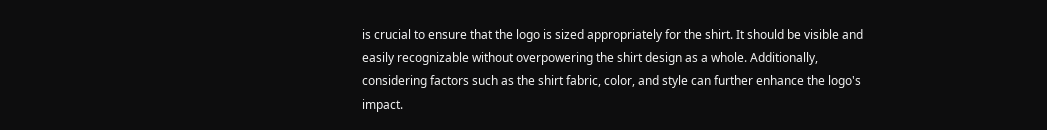is crucial to ensure that the logo is sized appropriately for the shirt. It should be visible and easily recognizable without overpowering the shirt design as a whole. Additionally, considering factors such as the shirt fabric, color, and style can further enhance the logo's impact.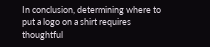In conclusion, determining where to put a logo on a shirt requires thoughtful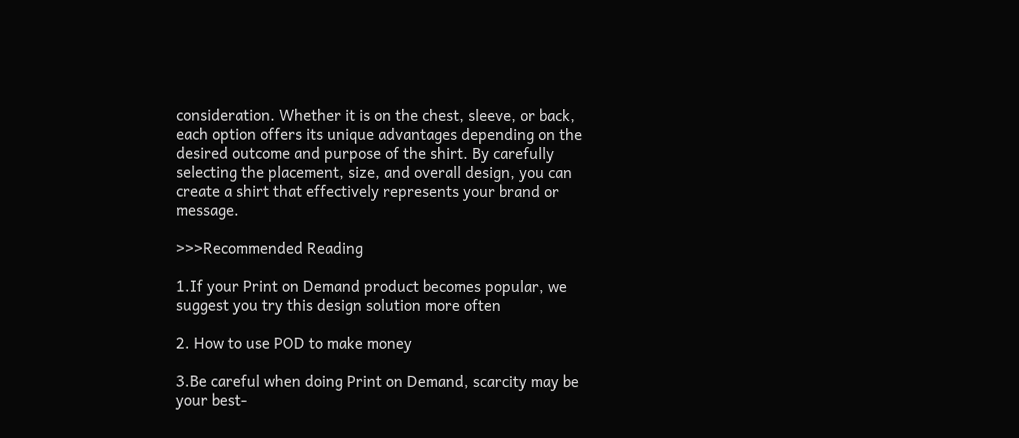consideration. Whether it is on the chest, sleeve, or back, each option offers its unique advantages depending on the desired outcome and purpose of the shirt. By carefully selecting the placement, size, and overall design, you can create a shirt that effectively represents your brand or message.

>>>Recommended Reading

1.If your Print on Demand product becomes popular, we suggest you try this design solution more often

2. How to use POD to make money

3.Be careful when doing Print on Demand, scarcity may be your best-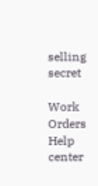selling secret

Work Orders
Help center